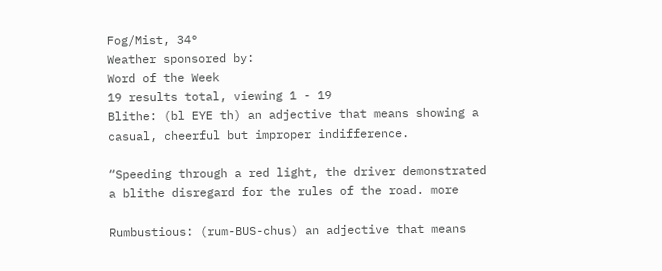Fog/Mist, 34°
Weather sponsored by:
Word of the Week
19 results total, viewing 1 - 19
Blithe: (bl EYE th) an adjective that means showing a casual, cheerful but improper indifference.

“Speeding through a red light, the driver demonstrated a blithe disregard for the rules of the road. more

Rumbustious: (rum-BUS-chus) an adjective that means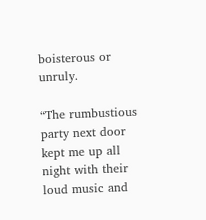boisterous or unruly.

“The rumbustious party next door kept me up all night with their loud music and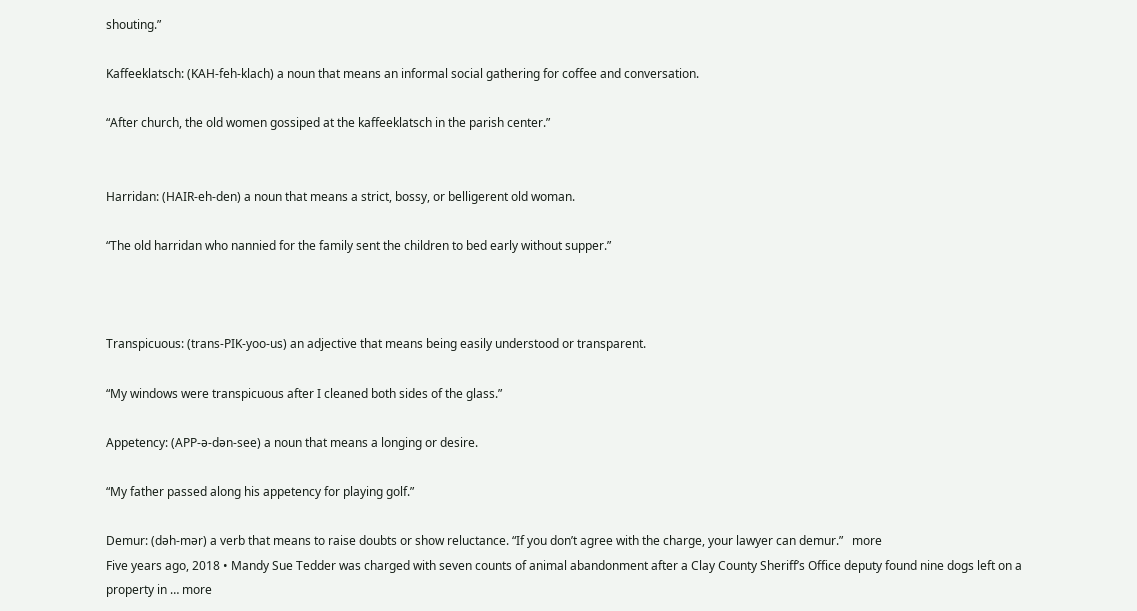shouting.”

Kaffeeklatsch: (KAH-feh-klach) a noun that means an informal social gathering for coffee and conversation.

“After church, the old women gossiped at the kaffeeklatsch in the parish center.”


Harridan: (HAIR-eh-den) a noun that means a strict, bossy, or belligerent old woman.

“The old harridan who nannied for the family sent the children to bed early without supper.”



Transpicuous: (trans-PIK-yoo-us) an adjective that means being easily understood or transparent.

“My windows were transpicuous after I cleaned both sides of the glass.”

Appetency: (APP-ǝ-dǝn-see) a noun that means a longing or desire.

“My father passed along his appetency for playing golf.”

Demur: (dǝh-mǝr) a verb that means to raise doubts or show reluctance. “If you don’t agree with the charge, your lawyer can demur.”   more
Five years ago, 2018 • Mandy Sue Tedder was charged with seven counts of animal abandonment after a Clay County Sheriff’s Office deputy found nine dogs left on a property in … more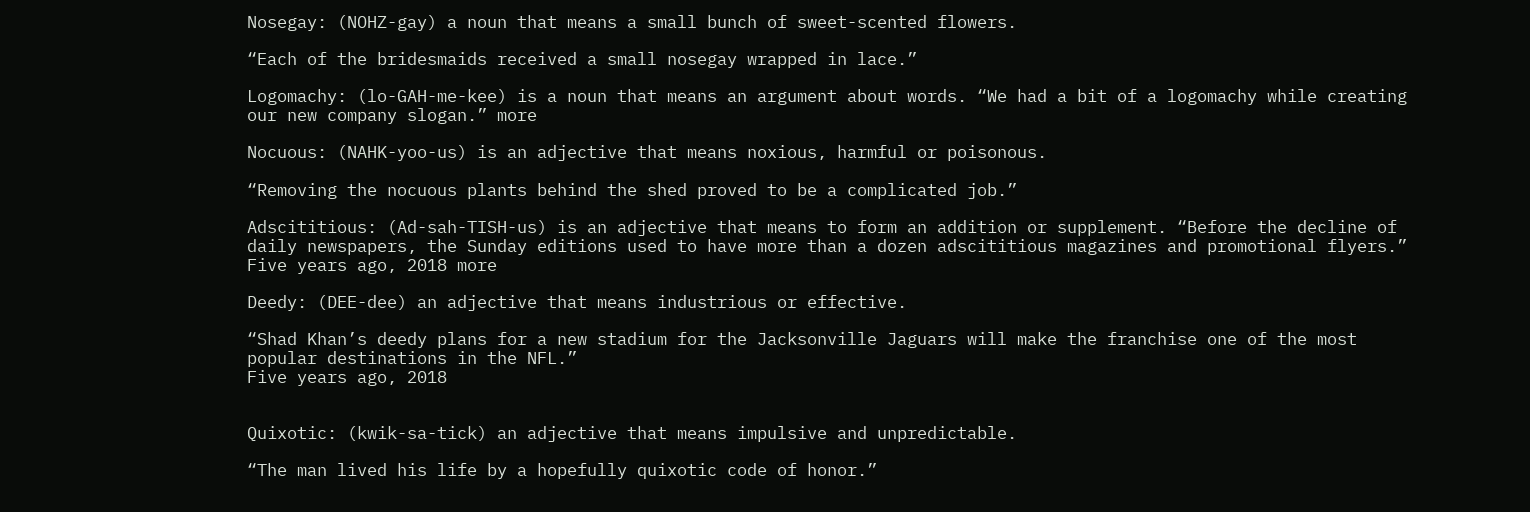Nosegay: (NOHZ-gay) a noun that means a small bunch of sweet-scented flowers.

“Each of the bridesmaids received a small nosegay wrapped in lace.”

Logomachy: (lo-GAH-me-kee) is a noun that means an argument about words. “We had a bit of a logomachy while creating our new company slogan.” more

Nocuous: (NAHK-yoo-us) is an adjective that means noxious, harmful or poisonous.

“Removing the nocuous plants behind the shed proved to be a complicated job.”

Adscititious: (Ad-sah-TISH-us) is an adjective that means to form an addition or supplement. “Before the decline of daily newspapers, the Sunday editions used to have more than a dozen adscititious magazines and promotional flyers.”
Five years ago, 2018 more

Deedy: (DEE-dee) an adjective that means industrious or effective.

“Shad Khan’s deedy plans for a new stadium for the Jacksonville Jaguars will make the franchise one of the most popular destinations in the NFL.”
Five years ago, 2018


Quixotic: (kwik-sa-tick) an adjective that means impulsive and unpredictable.

“The man lived his life by a hopefully quixotic code of honor.”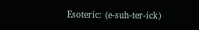Esoteric: (e-suh-ter-ick)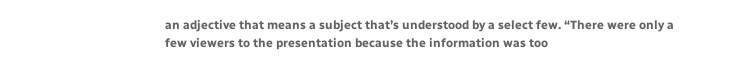an adjective that means a subject that’s understood by a select few. “There were only a few viewers to the presentation because the information was too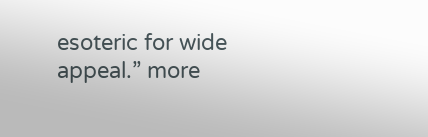esoteric for wide appeal.” more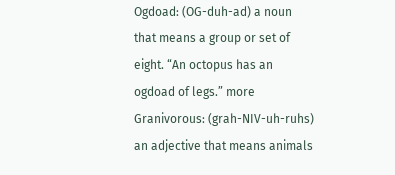Ogdoad: (OG-duh-ad) a noun that means a group or set of eight. “An octopus has an ogdoad of legs.” more
Granivorous: (grah-NIV-uh-ruhs) an adjective that means animals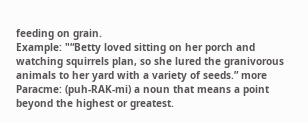feeding on grain.
Example: "“Betty loved sitting on her porch and watching squirrels plan, so she lured the granivorous animals to her yard with a variety of seeds.” more
Paracme: (puh-RAK-mi) a noun that means a point beyond the highest or greatest.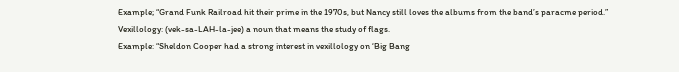Example; “Grand Funk Railroad hit their prime in the 1970s, but Nancy still loves the albums from the band’s paracme period.”
Vexillology: (vek-sa-LAH-la-jee) a noun that means the study of flags.
Example: “Sheldon Cooper had a strong interest in vexillology on ‘Big Bang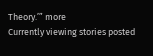Theory.’” more
Currently viewing stories posted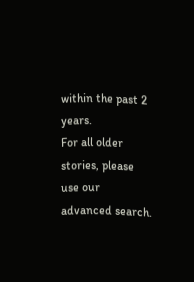within the past 2 years.
For all older stories, please use our advanced search.